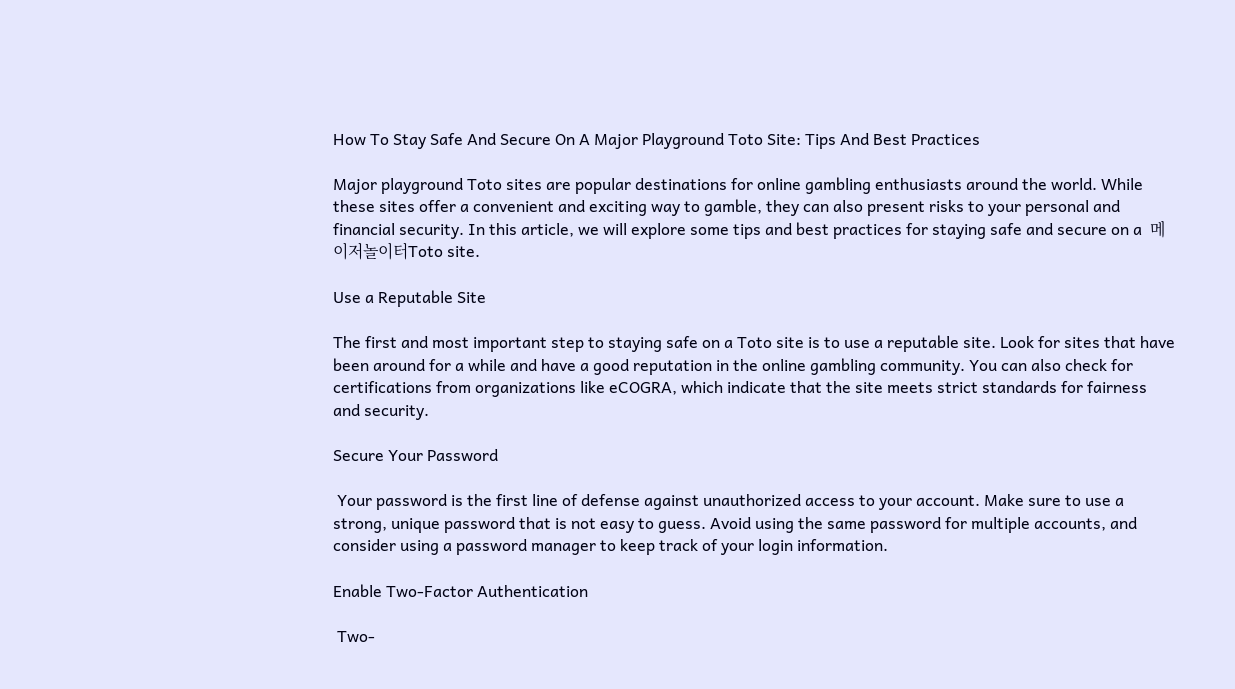How To Stay Safe And Secure On A Major Playground Toto Site: Tips And Best Practices

Major playground Toto sites are popular destinations for online gambling enthusiasts around the world. While these sites offer a convenient and exciting way to gamble, they can also present risks to your personal and financial security. In this article, we will explore some tips and best practices for staying safe and secure on a  메이저놀이터Toto site.

Use a Reputable Site

The first and most important step to staying safe on a Toto site is to use a reputable site. Look for sites that have been around for a while and have a good reputation in the online gambling community. You can also check for certifications from organizations like eCOGRA, which indicate that the site meets strict standards for fairness and security.

Secure Your Password

 Your password is the first line of defense against unauthorized access to your account. Make sure to use a strong, unique password that is not easy to guess. Avoid using the same password for multiple accounts, and consider using a password manager to keep track of your login information.

Enable Two-Factor Authentication

 Two-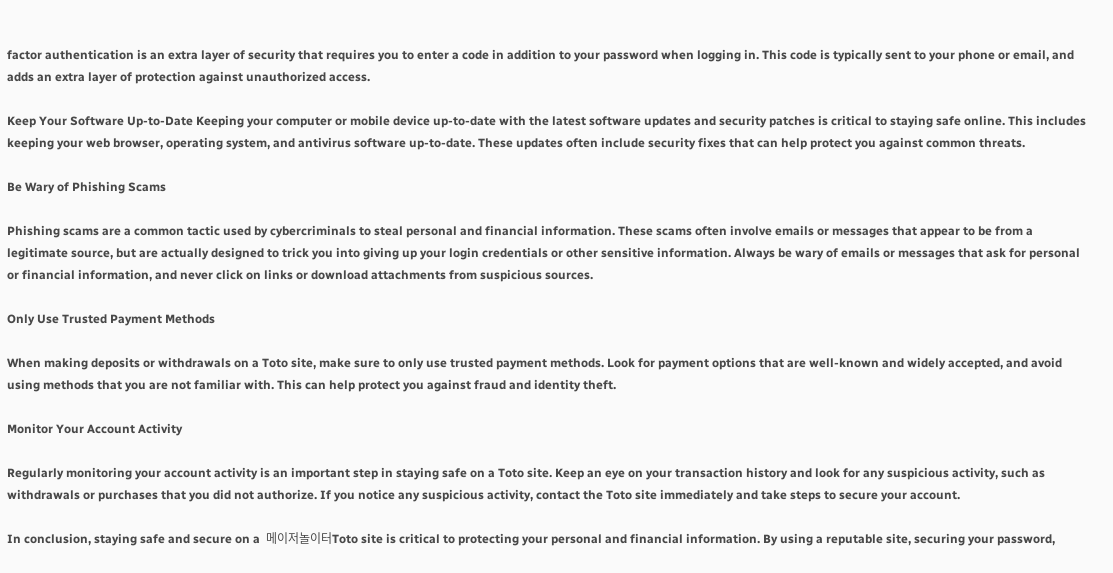factor authentication is an extra layer of security that requires you to enter a code in addition to your password when logging in. This code is typically sent to your phone or email, and adds an extra layer of protection against unauthorized access.

Keep Your Software Up-to-Date Keeping your computer or mobile device up-to-date with the latest software updates and security patches is critical to staying safe online. This includes keeping your web browser, operating system, and antivirus software up-to-date. These updates often include security fixes that can help protect you against common threats.

Be Wary of Phishing Scams

Phishing scams are a common tactic used by cybercriminals to steal personal and financial information. These scams often involve emails or messages that appear to be from a legitimate source, but are actually designed to trick you into giving up your login credentials or other sensitive information. Always be wary of emails or messages that ask for personal or financial information, and never click on links or download attachments from suspicious sources.

Only Use Trusted Payment Methods

When making deposits or withdrawals on a Toto site, make sure to only use trusted payment methods. Look for payment options that are well-known and widely accepted, and avoid using methods that you are not familiar with. This can help protect you against fraud and identity theft.

Monitor Your Account Activity

Regularly monitoring your account activity is an important step in staying safe on a Toto site. Keep an eye on your transaction history and look for any suspicious activity, such as withdrawals or purchases that you did not authorize. If you notice any suspicious activity, contact the Toto site immediately and take steps to secure your account.

In conclusion, staying safe and secure on a  메이저놀이터Toto site is critical to protecting your personal and financial information. By using a reputable site, securing your password,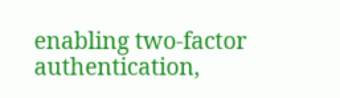enabling two-factor authentication,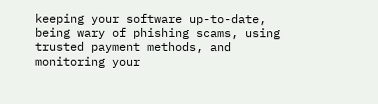keeping your software up-to-date, being wary of phishing scams, using trusted payment methods, and monitoring your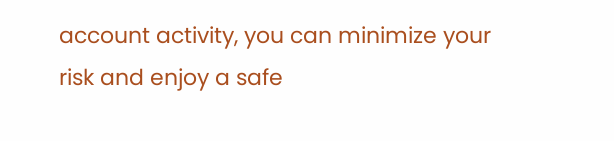account activity, you can minimize your risk and enjoy a safe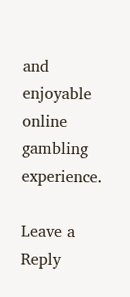and enjoyable online gambling experience.

Leave a Reply